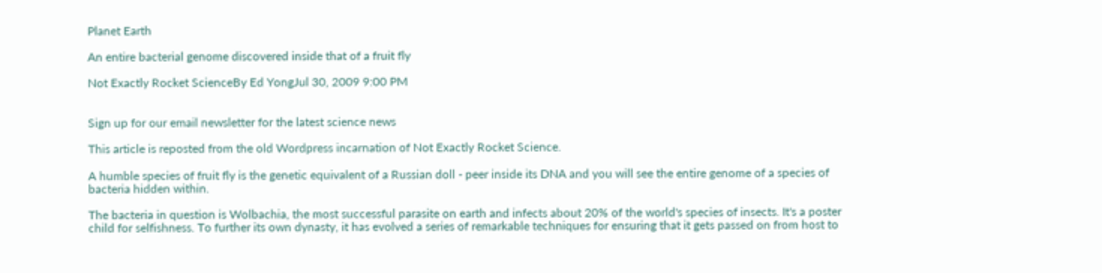Planet Earth

An entire bacterial genome discovered inside that of a fruit fly

Not Exactly Rocket ScienceBy Ed YongJul 30, 2009 9:00 PM


Sign up for our email newsletter for the latest science news

This article is reposted from the old Wordpress incarnation of Not Exactly Rocket Science.

A humble species of fruit fly is the genetic equivalent of a Russian doll - peer inside its DNA and you will see the entire genome of a species of bacteria hidden within.

The bacteria in question is Wolbachia, the most successful parasite on earth and infects about 20% of the world's species of insects. It's a poster child for selfishness. To further its own dynasty, it has evolved a series of remarkable techniques for ensuring that it gets passed on from host to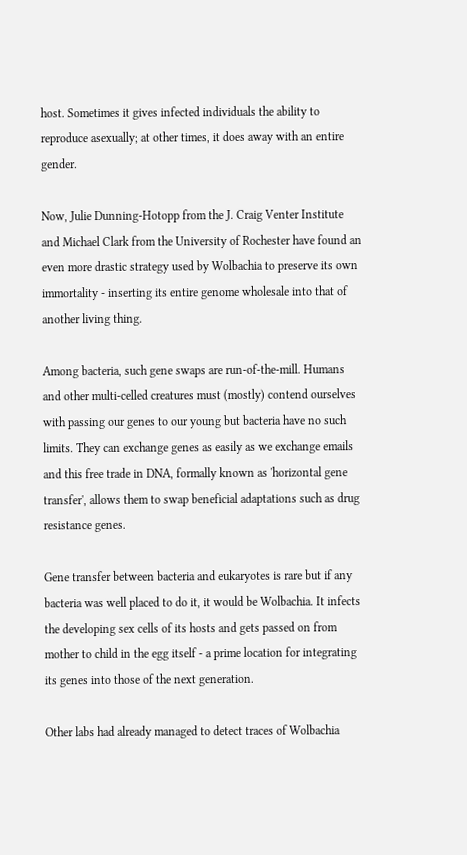host. Sometimes it gives infected individuals the ability to reproduce asexually; at other times, it does away with an entire gender.

Now, Julie Dunning-Hotopp from the J. Craig Venter Institute and Michael Clark from the University of Rochester have found an even more drastic strategy used by Wolbachia to preserve its own immortality - inserting its entire genome wholesale into that of another living thing.

Among bacteria, such gene swaps are run-of-the-mill. Humans and other multi-celled creatures must (mostly) contend ourselves with passing our genes to our young but bacteria have no such limits. They can exchange genes as easily as we exchange emails and this free trade in DNA, formally known as 'horizontal gene transfer', allows them to swap beneficial adaptations such as drug resistance genes.

Gene transfer between bacteria and eukaryotes is rare but if any bacteria was well placed to do it, it would be Wolbachia. It infects the developing sex cells of its hosts and gets passed on from mother to child in the egg itself - a prime location for integrating its genes into those of the next generation.

Other labs had already managed to detect traces of Wolbachia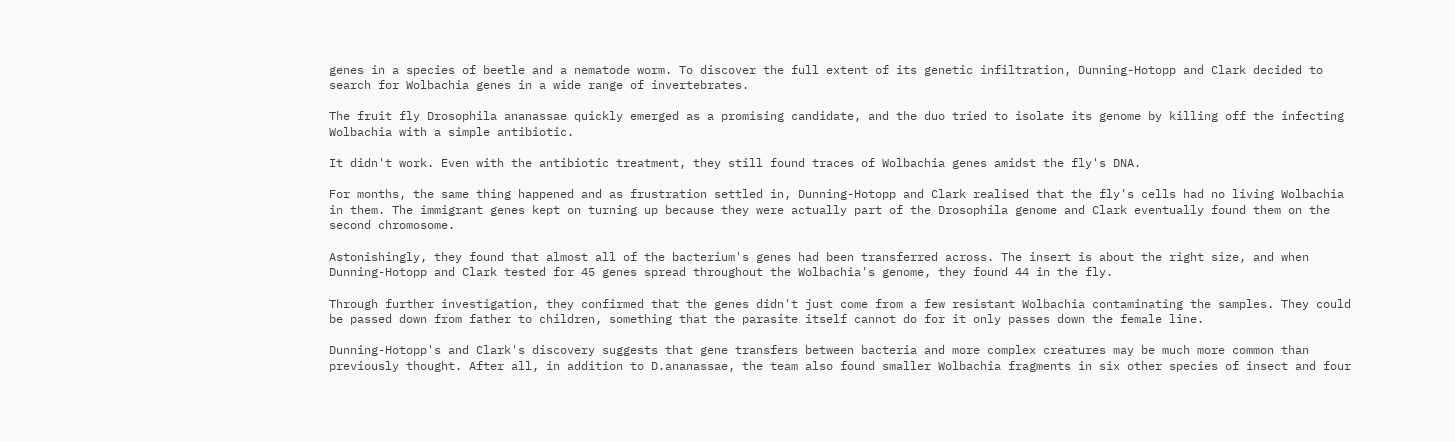genes in a species of beetle and a nematode worm. To discover the full extent of its genetic infiltration, Dunning-Hotopp and Clark decided to search for Wolbachia genes in a wide range of invertebrates.

The fruit fly Drosophila ananassae quickly emerged as a promising candidate, and the duo tried to isolate its genome by killing off the infecting Wolbachia with a simple antibiotic.

It didn't work. Even with the antibiotic treatment, they still found traces of Wolbachia genes amidst the fly's DNA.

For months, the same thing happened and as frustration settled in, Dunning-Hotopp and Clark realised that the fly's cells had no living Wolbachia in them. The immigrant genes kept on turning up because they were actually part of the Drosophila genome and Clark eventually found them on the second chromosome.

Astonishingly, they found that almost all of the bacterium's genes had been transferred across. The insert is about the right size, and when Dunning-Hotopp and Clark tested for 45 genes spread throughout the Wolbachia's genome, they found 44 in the fly.

Through further investigation, they confirmed that the genes didn't just come from a few resistant Wolbachia contaminating the samples. They could be passed down from father to children, something that the parasite itself cannot do for it only passes down the female line.

Dunning-Hotopp's and Clark's discovery suggests that gene transfers between bacteria and more complex creatures may be much more common than previously thought. After all, in addition to D.ananassae, the team also found smaller Wolbachia fragments in six other species of insect and four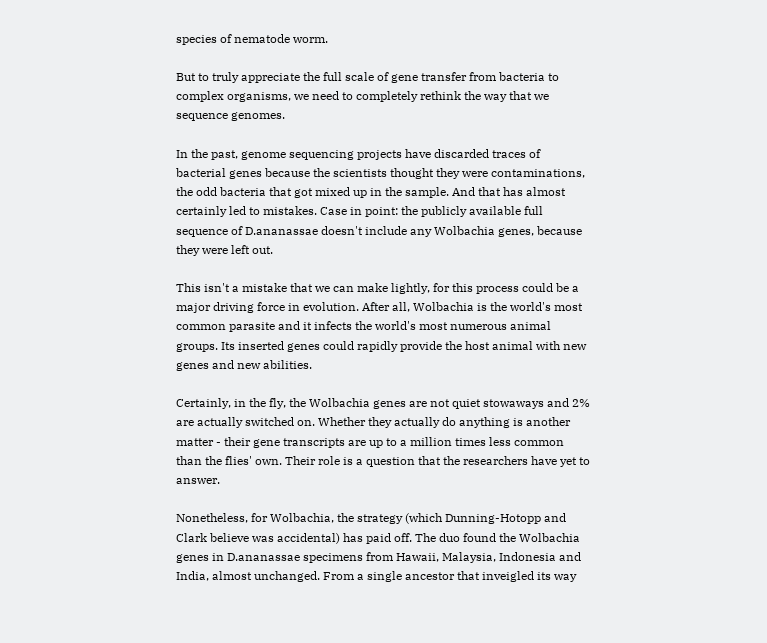species of nematode worm.

But to truly appreciate the full scale of gene transfer from bacteria to complex organisms, we need to completely rethink the way that we sequence genomes.

In the past, genome sequencing projects have discarded traces of bacterial genes because the scientists thought they were contaminations, the odd bacteria that got mixed up in the sample. And that has almost certainly led to mistakes. Case in point: the publicly available full sequence of D.ananassae doesn't include any Wolbachia genes, because they were left out.

This isn't a mistake that we can make lightly, for this process could be a major driving force in evolution. After all, Wolbachia is the world's most common parasite and it infects the world's most numerous animal groups. Its inserted genes could rapidly provide the host animal with new genes and new abilities.

Certainly, in the fly, the Wolbachia genes are not quiet stowaways and 2% are actually switched on. Whether they actually do anything is another matter - their gene transcripts are up to a million times less common than the flies' own. Their role is a question that the researchers have yet to answer.

Nonetheless, for Wolbachia, the strategy (which Dunning-Hotopp and Clark believe was accidental) has paid off. The duo found the Wolbachia genes in D.ananassae specimens from Hawaii, Malaysia, Indonesia and India, almost unchanged. From a single ancestor that inveigled its way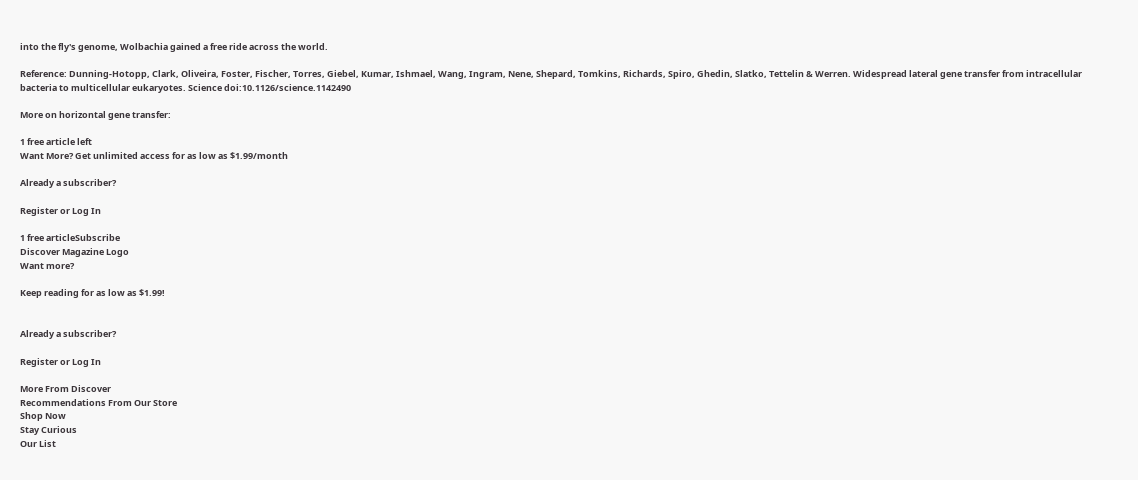into the fly's genome, Wolbachia gained a free ride across the world.

Reference: Dunning-Hotopp, Clark, Oliveira, Foster, Fischer, Torres, Giebel, Kumar, Ishmael, Wang, Ingram, Nene, Shepard, Tomkins, Richards, Spiro, Ghedin, Slatko, Tettelin & Werren. Widespread lateral gene transfer from intracellular bacteria to multicellular eukaryotes. Science doi:10.1126/science.1142490

More on horizontal gene transfer:

1 free article left
Want More? Get unlimited access for as low as $1.99/month

Already a subscriber?

Register or Log In

1 free articleSubscribe
Discover Magazine Logo
Want more?

Keep reading for as low as $1.99!


Already a subscriber?

Register or Log In

More From Discover
Recommendations From Our Store
Shop Now
Stay Curious
Our List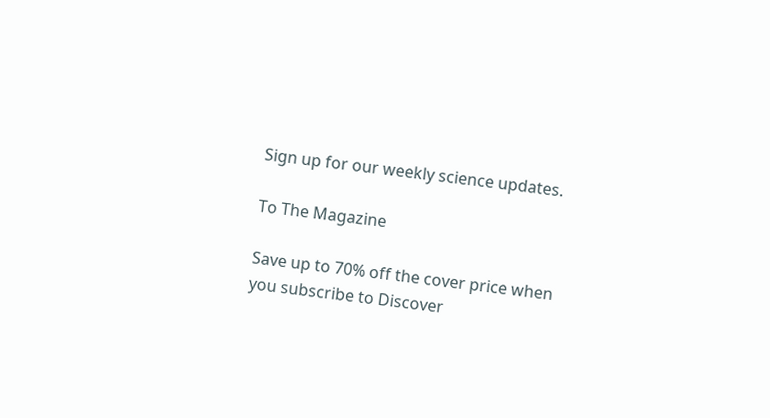Sign up for our weekly science updates.

To The Magazine

Save up to 70% off the cover price when you subscribe to Discover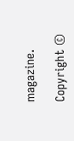magazine.

Copyright ©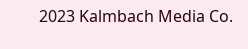2023 Kalmbach Media Co.